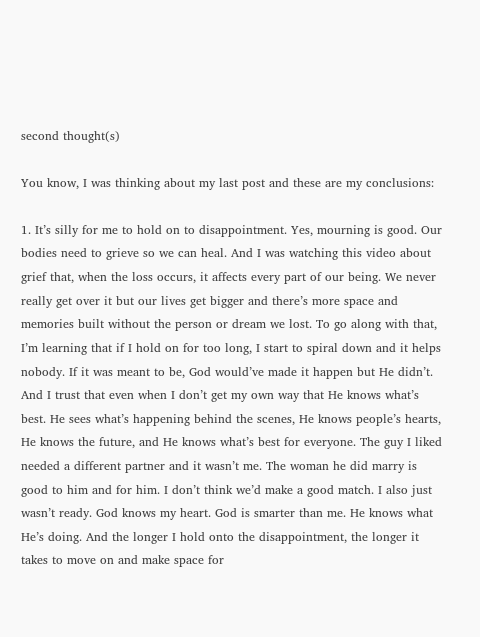second thought(s)

You know, I was thinking about my last post and these are my conclusions:

1. It’s silly for me to hold on to disappointment. Yes, mourning is good. Our bodies need to grieve so we can heal. And I was watching this video about grief that, when the loss occurs, it affects every part of our being. We never really get over it but our lives get bigger and there’s more space and memories built without the person or dream we lost. To go along with that, I’m learning that if I hold on for too long, I start to spiral down and it helps nobody. If it was meant to be, God would’ve made it happen but He didn’t. And I trust that even when I don’t get my own way that He knows what’s best. He sees what’s happening behind the scenes, He knows people’s hearts, He knows the future, and He knows what’s best for everyone. The guy I liked needed a different partner and it wasn’t me. The woman he did marry is good to him and for him. I don’t think we’d make a good match. I also just wasn’t ready. God knows my heart. God is smarter than me. He knows what He’s doing. And the longer I hold onto the disappointment, the longer it takes to move on and make space for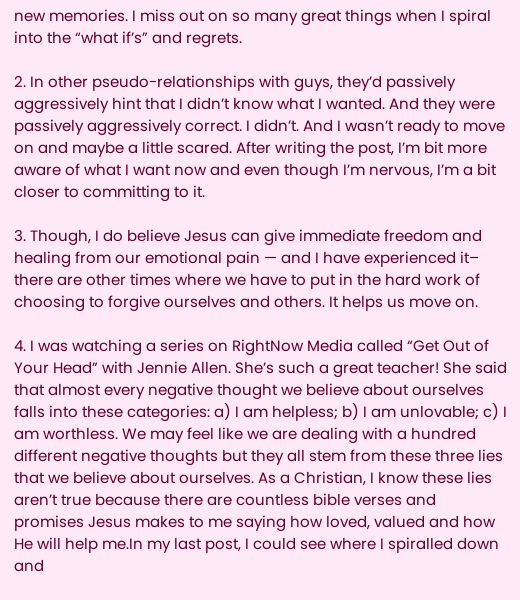new memories. I miss out on so many great things when I spiral into the “what if’s” and regrets.

2. In other pseudo-relationships with guys, they’d passively aggressively hint that I didn’t know what I wanted. And they were passively aggressively correct. I didn’t. And I wasn’t ready to move on and maybe a little scared. After writing the post, I’m bit more aware of what I want now and even though I’m nervous, I’m a bit closer to committing to it.

3. Though, I do believe Jesus can give immediate freedom and healing from our emotional pain — and I have experienced it– there are other times where we have to put in the hard work of choosing to forgive ourselves and others. It helps us move on.

4. I was watching a series on RightNow Media called “Get Out of Your Head” with Jennie Allen. She’s such a great teacher! She said that almost every negative thought we believe about ourselves falls into these categories: a) I am helpless; b) I am unlovable; c) I am worthless. We may feel like we are dealing with a hundred different negative thoughts but they all stem from these three lies that we believe about ourselves. As a Christian, I know these lies aren’t true because there are countless bible verses and promises Jesus makes to me saying how loved, valued and how He will help me.In my last post, I could see where I spiralled down and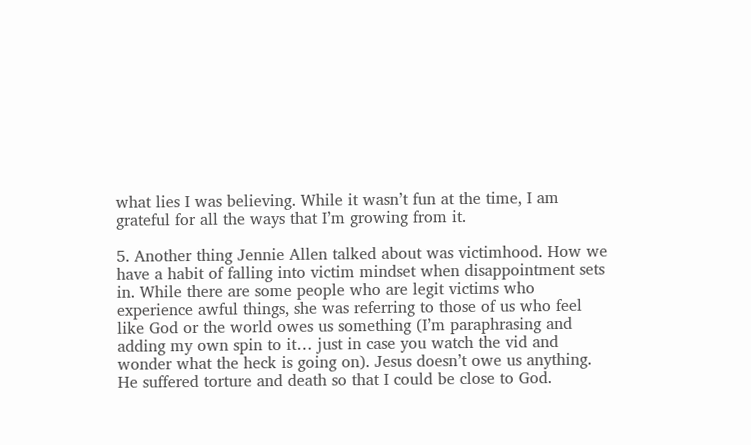what lies I was believing. While it wasn’t fun at the time, I am grateful for all the ways that I’m growing from it.

5. Another thing Jennie Allen talked about was victimhood. How we have a habit of falling into victim mindset when disappointment sets in. While there are some people who are legit victims who experience awful things, she was referring to those of us who feel like God or the world owes us something (I’m paraphrasing and adding my own spin to it… just in case you watch the vid and wonder what the heck is going on). Jesus doesn’t owe us anything. He suffered torture and death so that I could be close to God.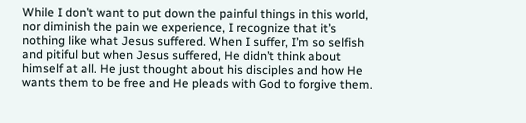While I don’t want to put down the painful things in this world, nor diminish the pain we experience, I recognize that it’s nothing like what Jesus suffered. When I suffer, I’m so selfish and pitiful but when Jesus suffered, He didn’t think about himself at all. He just thought about his disciples and how He wants them to be free and He pleads with God to forgive them.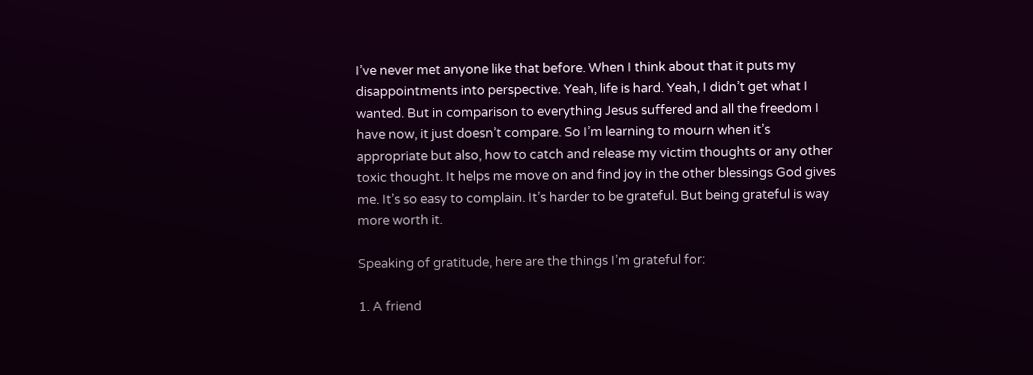I’ve never met anyone like that before. When I think about that it puts my disappointments into perspective. Yeah, life is hard. Yeah, I didn’t get what I wanted. But in comparison to everything Jesus suffered and all the freedom I have now, it just doesn’t compare. So I’m learning to mourn when it’s appropriate but also, how to catch and release my victim thoughts or any other toxic thought. It helps me move on and find joy in the other blessings God gives me. It’s so easy to complain. It’s harder to be grateful. But being grateful is way more worth it.

Speaking of gratitude, here are the things I’m grateful for:

1. A friend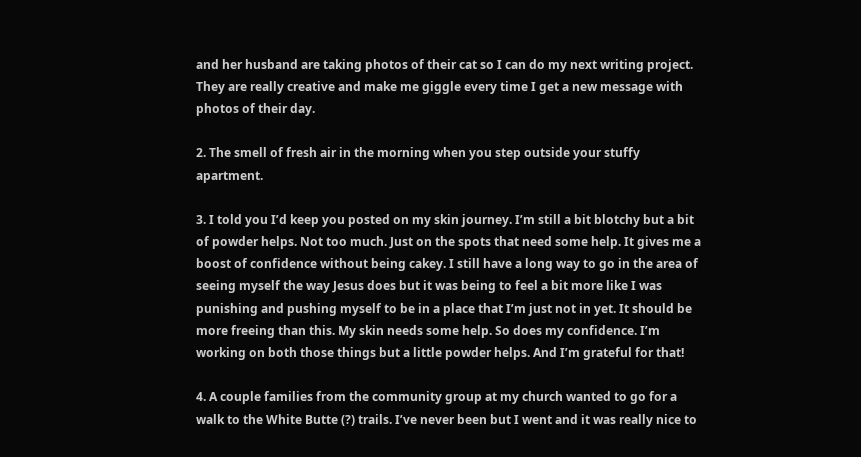and her husband are taking photos of their cat so I can do my next writing project. They are really creative and make me giggle every time I get a new message with photos of their day.

2. The smell of fresh air in the morning when you step outside your stuffy apartment.

3. I told you I’d keep you posted on my skin journey. I’m still a bit blotchy but a bit of powder helps. Not too much. Just on the spots that need some help. It gives me a boost of confidence without being cakey. I still have a long way to go in the area of seeing myself the way Jesus does but it was being to feel a bit more like I was punishing and pushing myself to be in a place that I’m just not in yet. It should be more freeing than this. My skin needs some help. So does my confidence. I’m working on both those things but a little powder helps. And I’m grateful for that!

4. A couple families from the community group at my church wanted to go for a walk to the White Butte (?) trails. I’ve never been but I went and it was really nice to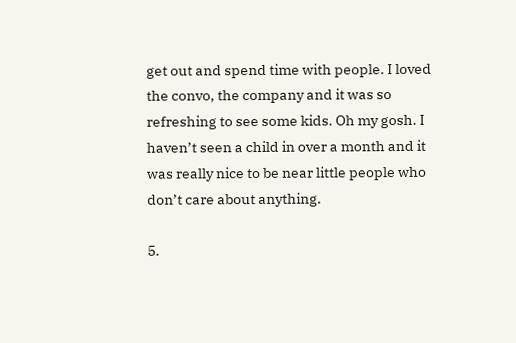get out and spend time with people. I loved the convo, the company and it was so refreshing to see some kids. Oh my gosh. I haven’t seen a child in over a month and it was really nice to be near little people who don’t care about anything.

5.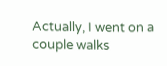Actually, I went on a couple walks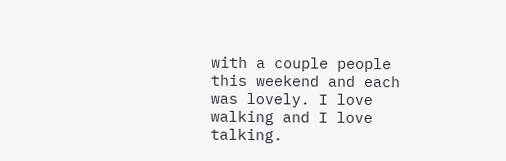with a couple people this weekend and each was lovely. I love walking and I love talking.